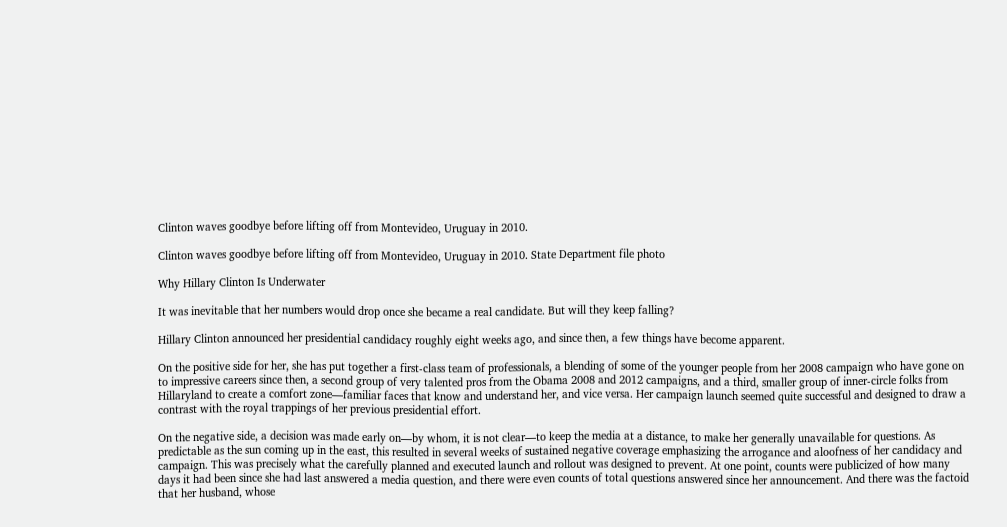Clinton waves goodbye before lifting off from Montevideo, Uruguay in 2010.

Clinton waves goodbye before lifting off from Montevideo, Uruguay in 2010. State Department file photo

Why Hillary Clinton Is Underwater

It was inevitable that her numbers would drop once she became a real candidate. But will they keep falling?

Hillary Clinton announced her presidential candidacy roughly eight weeks ago, and since then, a few things have become apparent.

On the positive side for her, she has put together a first-class team of professionals, a blending of some of the younger people from her 2008 campaign who have gone on to impressive careers since then, a second group of very talented pros from the Obama 2008 and 2012 campaigns, and a third, smaller group of inner-circle folks from Hillaryland to create a comfort zone—familiar faces that know and understand her, and vice versa. Her campaign launch seemed quite successful and designed to draw a contrast with the royal trappings of her previous presidential effort.

On the negative side, a decision was made early on—by whom, it is not clear—to keep the media at a distance, to make her generally unavailable for questions. As predictable as the sun coming up in the east, this resulted in several weeks of sustained negative coverage emphasizing the arrogance and aloofness of her candidacy and campaign. This was precisely what the carefully planned and executed launch and rollout was designed to prevent. At one point, counts were publicized of how many days it had been since she had last answered a media question, and there were even counts of total questions answered since her announcement. And there was the factoid that her husband, whose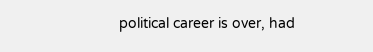political career is over, had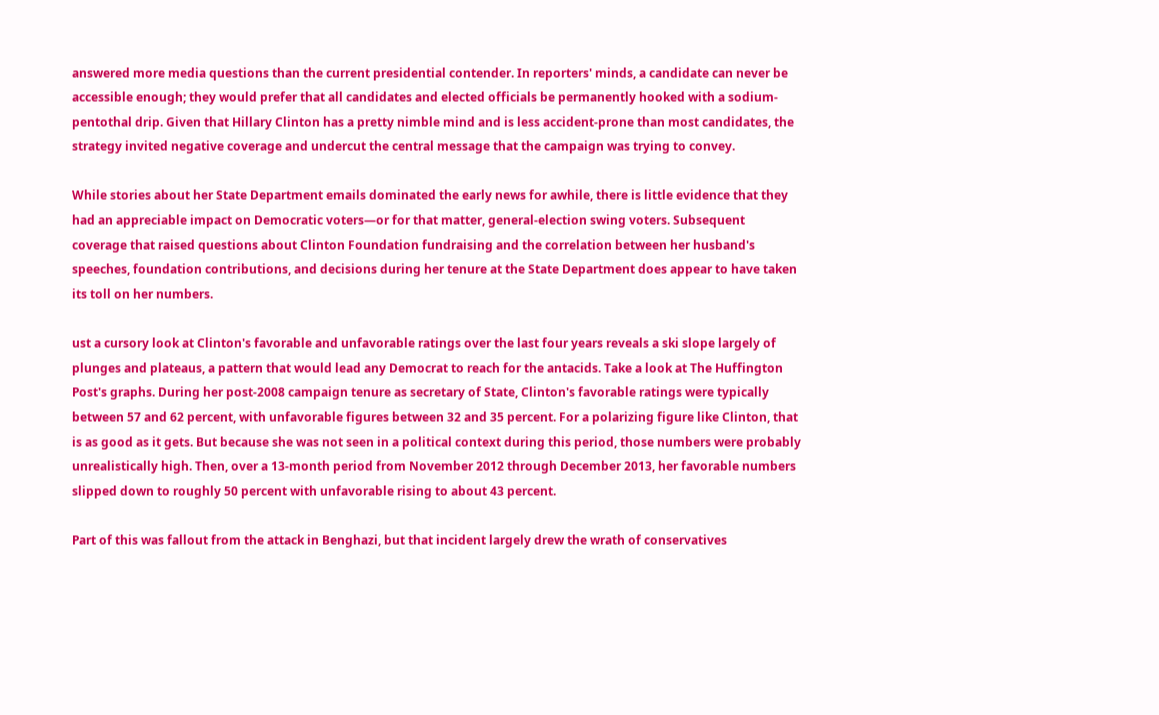answered more media questions than the current presidential contender. In reporters' minds, a candidate can never be accessible enough; they would prefer that all candidates and elected officials be permanently hooked with a sodium-pentothal drip. Given that Hillary Clinton has a pretty nimble mind and is less accident-prone than most candidates, the strategy invited negative coverage and undercut the central message that the campaign was trying to convey.

While stories about her State Department emails dominated the early news for awhile, there is little evidence that they had an appreciable impact on Democratic voters—or for that matter, general-election swing voters. Subsequent coverage that raised questions about Clinton Foundation fundraising and the correlation between her husband's speeches, foundation contributions, and decisions during her tenure at the State Department does appear to have taken its toll on her numbers.

ust a cursory look at Clinton's favorable and unfavorable ratings over the last four years reveals a ski slope largely of plunges and plateaus, a pattern that would lead any Democrat to reach for the antacids. Take a look at The Huffington Post's graphs. During her post-2008 campaign tenure as secretary of State, Clinton's favorable ratings were typically between 57 and 62 percent, with unfavorable figures between 32 and 35 percent. For a polarizing figure like Clinton, that is as good as it gets. But because she was not seen in a political context during this period, those numbers were probably unrealistically high. Then, over a 13-month period from November 2012 through December 2013, her favorable numbers slipped down to roughly 50 percent with unfavorable rising to about 43 percent.

Part of this was fallout from the attack in Benghazi, but that incident largely drew the wrath of conservatives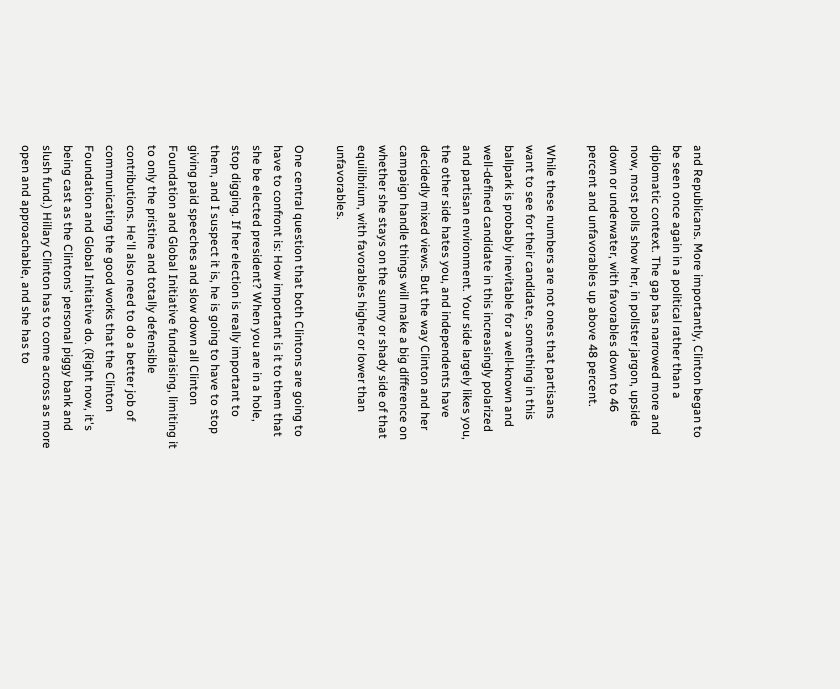and Republicans. More importantly, Clinton began to be seen once again in a political rather than a diplomatic context. The gap has narrowed more and now, most polls show her, in pollster jargon, upside down or underwater, with favorables down to 46 percent and unfavorables up above 48 percent.

While these numbers are not ones that partisans want to see for their candidate, something in this ballpark is probably inevitable for a well-known and well-defined candidate in this increasingly polarized and partisan environment. Your side largely likes you, the other side hates you, and independents have decidedly mixed views. But the way Clinton and her campaign handle things will make a big difference on whether she stays on the sunny or shady side of that equilibrium, with favorables higher or lower than unfavorables.

One central question that both Clintons are going to have to confront is: How important is it to them that she be elected president? When you are in a hole, stop digging. If her election is really important to them, and I suspect it is, he is going to have to stop giving paid speeches and slow down all Clinton Foundation and Global Initiative fundraising, limiting it to only the pristine and totally defensible contributions. He'll also need to do a better job of communicating the good works that the Clinton Foundation and Global Initiative do. (Right now, it's being cast as the Clintons' personal piggy bank and slush fund.) Hillary Clinton has to come across as more open and approachable, and she has to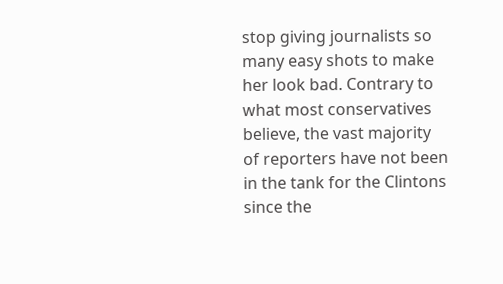stop giving journalists so many easy shots to make her look bad. Contrary to what most conservatives believe, the vast majority of reporters have not been in the tank for the Clintons since the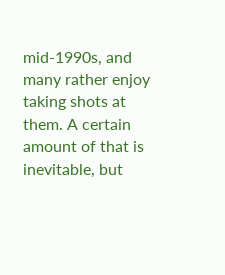mid-1990s, and many rather enjoy taking shots at them. A certain amount of that is inevitable, but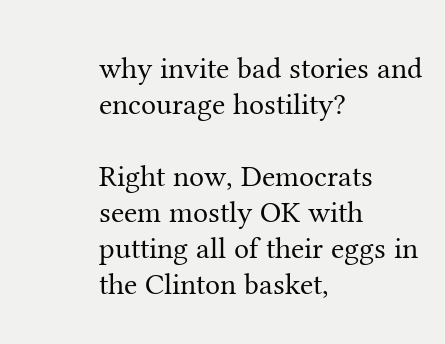why invite bad stories and encourage hostility?

Right now, Democrats seem mostly OK with putting all of their eggs in the Clinton basket,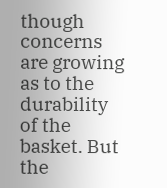though concerns are growing as to the durability of the basket. But the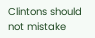Clintons should not mistake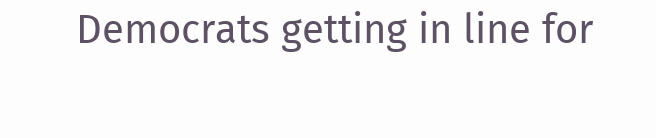Democrats getting in line for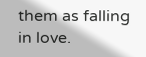them as falling in love.